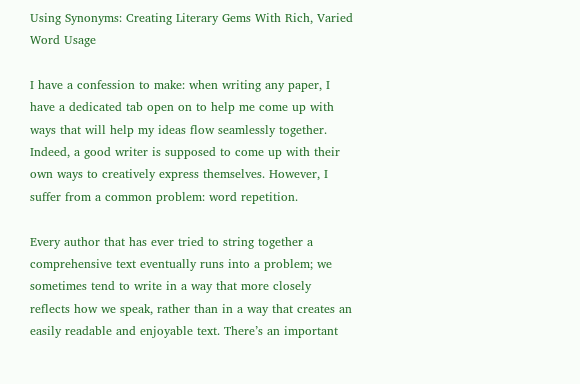Using Synonyms: Creating Literary Gems With Rich, Varied Word Usage

I have a confession to make: when writing any paper, I have a dedicated tab open on to help me come up with ways that will help my ideas flow seamlessly together. Indeed, a good writer is supposed to come up with their own ways to creatively express themselves. However, I suffer from a common problem: word repetition.

Every author that has ever tried to string together a comprehensive text eventually runs into a problem; we sometimes tend to write in a way that more closely reflects how we speak, rather than in a way that creates an easily readable and enjoyable text. There’s an important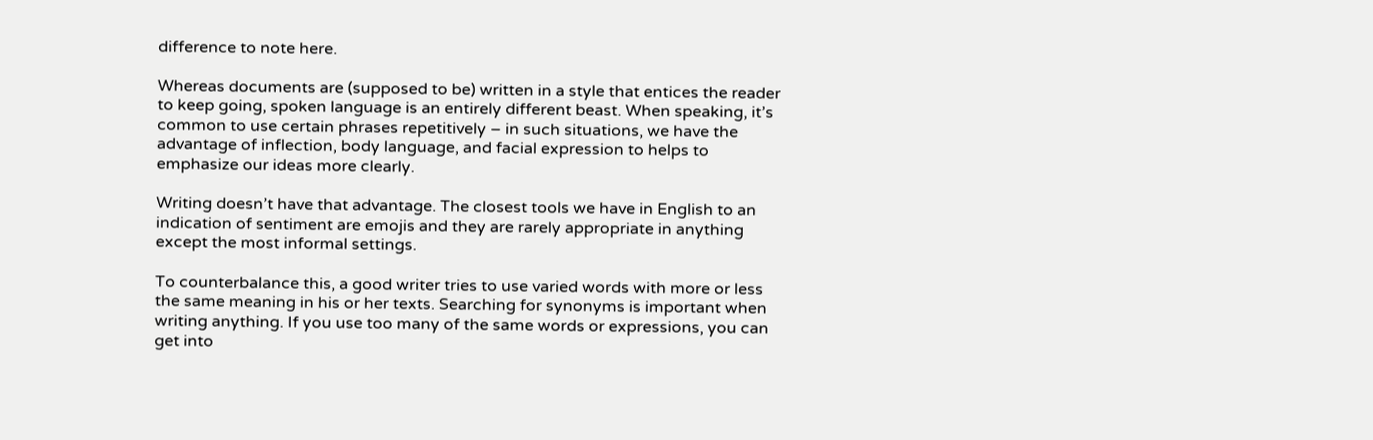difference to note here.

Whereas documents are (supposed to be) written in a style that entices the reader to keep going, spoken language is an entirely different beast. When speaking, it’s common to use certain phrases repetitively – in such situations, we have the advantage of inflection, body language, and facial expression to helps to emphasize our ideas more clearly.

Writing doesn’t have that advantage. The closest tools we have in English to an indication of sentiment are emojis and they are rarely appropriate in anything except the most informal settings.

To counterbalance this, a good writer tries to use varied words with more or less the same meaning in his or her texts. Searching for synonyms is important when writing anything. If you use too many of the same words or expressions, you can get into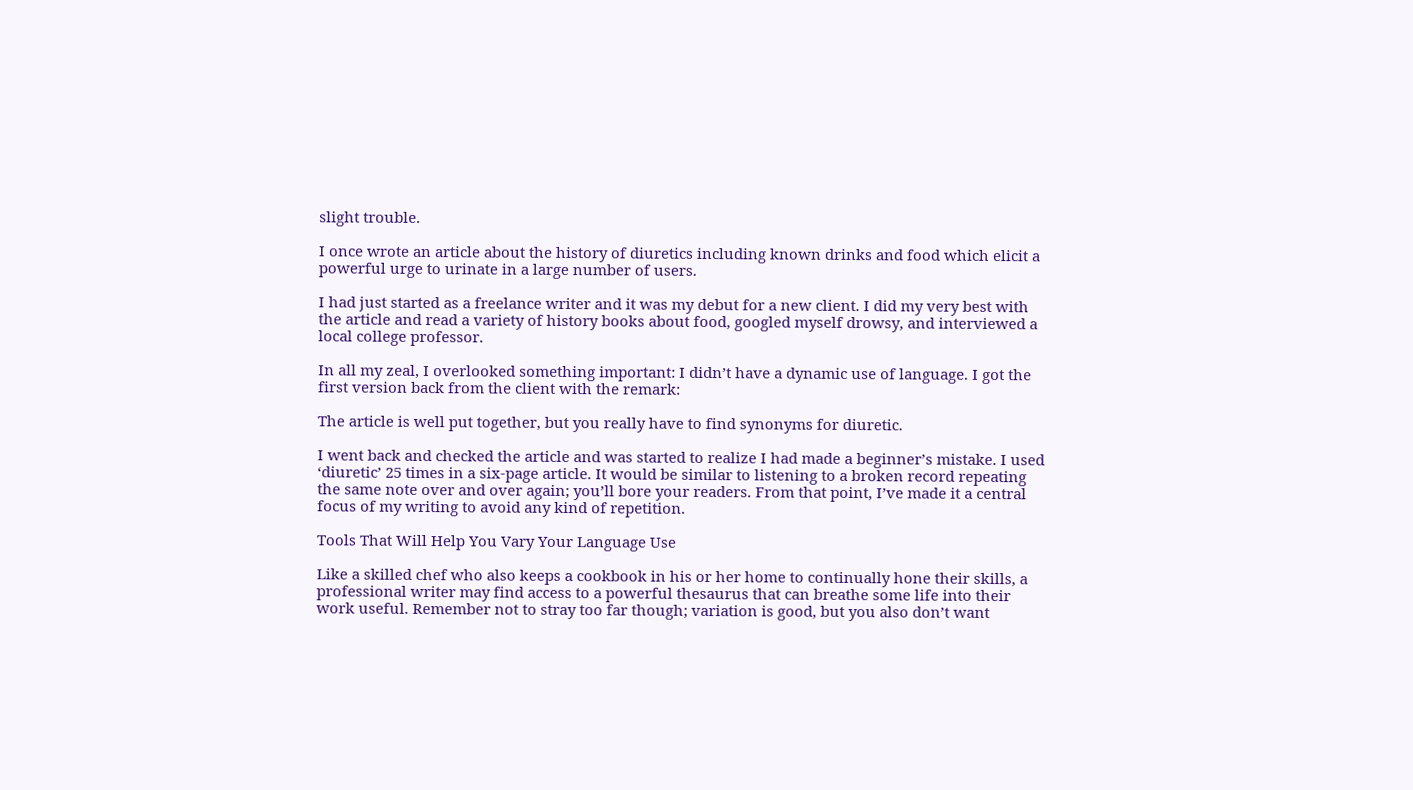slight trouble.

I once wrote an article about the history of diuretics including known drinks and food which elicit a powerful urge to urinate in a large number of users.

I had just started as a freelance writer and it was my debut for a new client. I did my very best with the article and read a variety of history books about food, googled myself drowsy, and interviewed a local college professor.

In all my zeal, I overlooked something important: I didn’t have a dynamic use of language. I got the first version back from the client with the remark:

The article is well put together, but you really have to find synonyms for diuretic.

I went back and checked the article and was started to realize I had made a beginner’s mistake. I used ‘diuretic’ 25 times in a six-page article. It would be similar to listening to a broken record repeating the same note over and over again; you’ll bore your readers. From that point, I’ve made it a central focus of my writing to avoid any kind of repetition.

Tools That Will Help You Vary Your Language Use

Like a skilled chef who also keeps a cookbook in his or her home to continually hone their skills, a professional writer may find access to a powerful thesaurus that can breathe some life into their work useful. Remember not to stray too far though; variation is good, but you also don’t want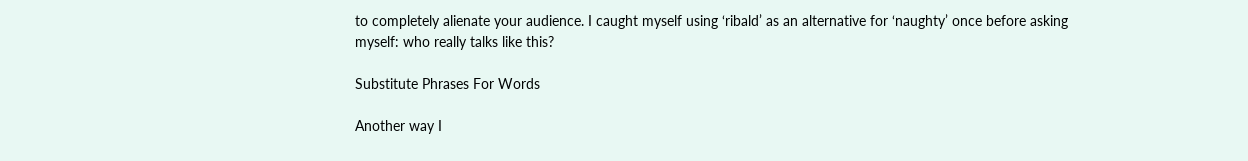to completely alienate your audience. I caught myself using ‘ribald’ as an alternative for ‘naughty’ once before asking myself: who really talks like this?

Substitute Phrases For Words

Another way I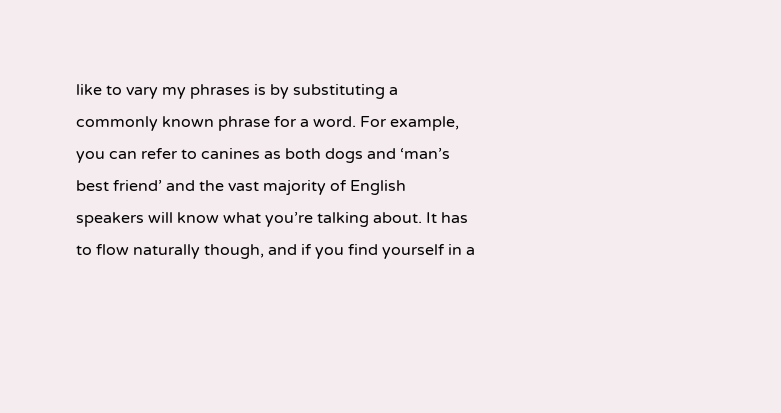like to vary my phrases is by substituting a commonly known phrase for a word. For example, you can refer to canines as both dogs and ‘man’s best friend’ and the vast majority of English speakers will know what you’re talking about. It has to flow naturally though, and if you find yourself in a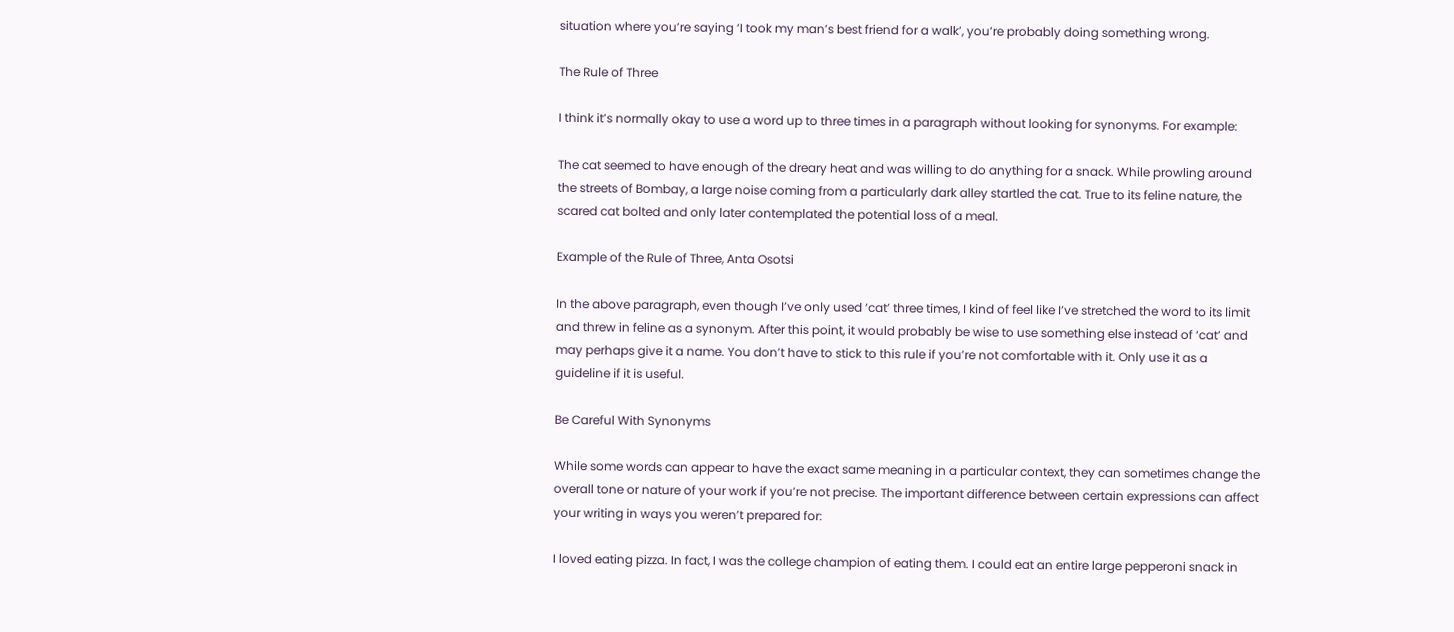situation where you’re saying ‘I took my man’s best friend for a walk’, you’re probably doing something wrong.

The Rule of Three

I think it’s normally okay to use a word up to three times in a paragraph without looking for synonyms. For example:

The cat seemed to have enough of the dreary heat and was willing to do anything for a snack. While prowling around the streets of Bombay, a large noise coming from a particularly dark alley startled the cat. True to its feline nature, the scared cat bolted and only later contemplated the potential loss of a meal.

Example of the Rule of Three, Anta Osotsi

In the above paragraph, even though I’ve only used ‘cat’ three times, I kind of feel like I’ve stretched the word to its limit and threw in feline as a synonym. After this point, it would probably be wise to use something else instead of ‘cat’ and may perhaps give it a name. You don’t have to stick to this rule if you’re not comfortable with it. Only use it as a guideline if it is useful.

Be Careful With Synonyms

While some words can appear to have the exact same meaning in a particular context, they can sometimes change the overall tone or nature of your work if you’re not precise. The important difference between certain expressions can affect your writing in ways you weren’t prepared for:

I loved eating pizza. In fact, I was the college champion of eating them. I could eat an entire large pepperoni snack in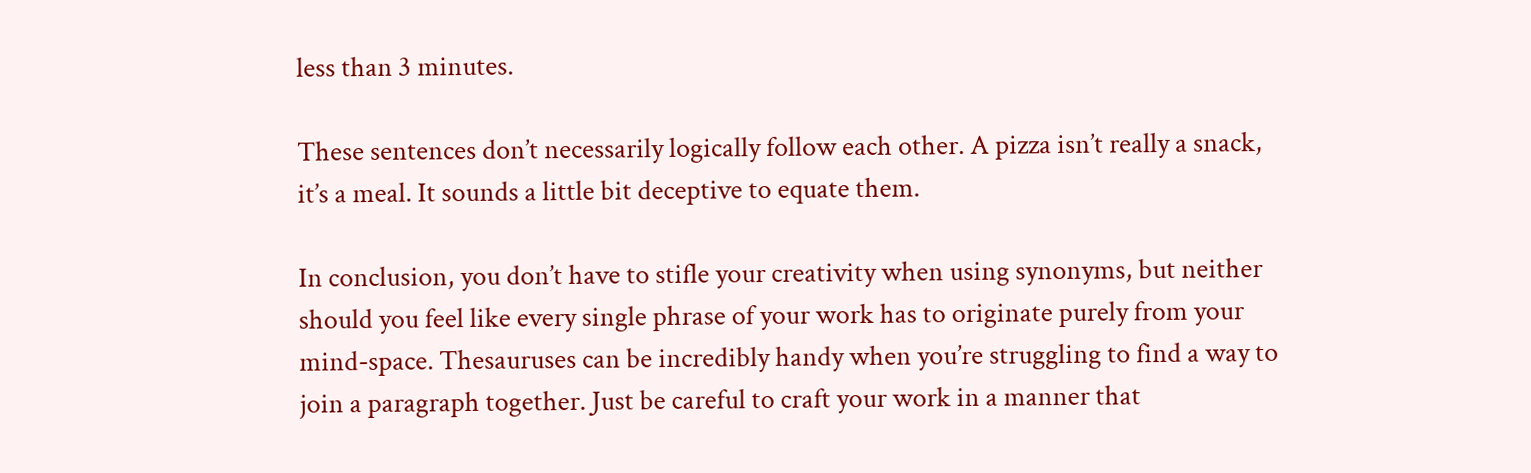less than 3 minutes.

These sentences don’t necessarily logically follow each other. A pizza isn’t really a snack, it’s a meal. It sounds a little bit deceptive to equate them.

In conclusion, you don’t have to stifle your creativity when using synonyms, but neither should you feel like every single phrase of your work has to originate purely from your mind-space. Thesauruses can be incredibly handy when you’re struggling to find a way to join a paragraph together. Just be careful to craft your work in a manner that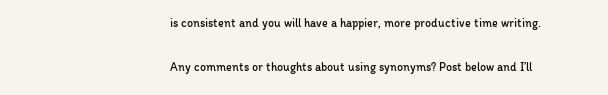is consistent and you will have a happier, more productive time writing.

Any comments or thoughts about using synonyms? Post below and I’ll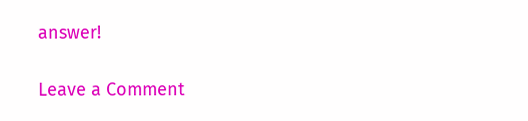answer!

Leave a Comment